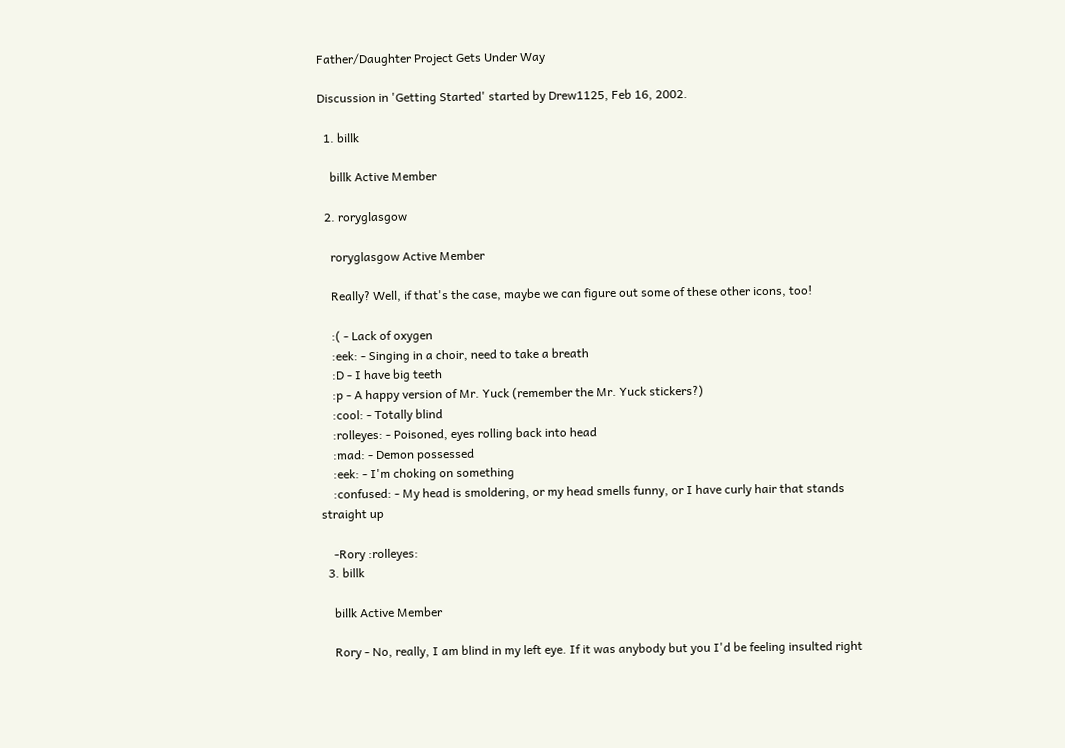Father/Daughter Project Gets Under Way

Discussion in 'Getting Started' started by Drew1125, Feb 16, 2002.

  1. billk

    billk Active Member

  2. roryglasgow

    roryglasgow Active Member

    Really? Well, if that's the case, maybe we can figure out some of these other icons, too!

    :( - Lack of oxygen
    :eek: - Singing in a choir, need to take a breath
    :D - I have big teeth
    :p - A happy version of Mr. Yuck (remember the Mr. Yuck stickers?)
    :cool: - Totally blind
    :rolleyes: - Poisoned, eyes rolling back into head
    :mad: - Demon possessed
    :eek: - I'm choking on something
    :confused: - My head is smoldering, or my head smells funny, or I have curly hair that stands straight up

    -Rory :rolleyes:
  3. billk

    billk Active Member

    Rory - No, really, I am blind in my left eye. If it was anybody but you I'd be feeling insulted right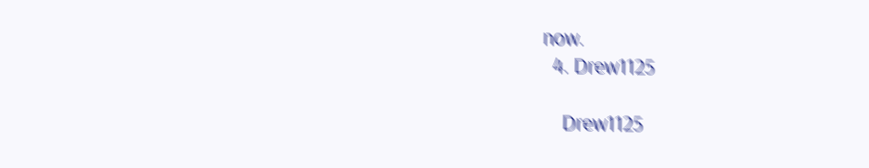now.
  4. Drew1125

    Drew1125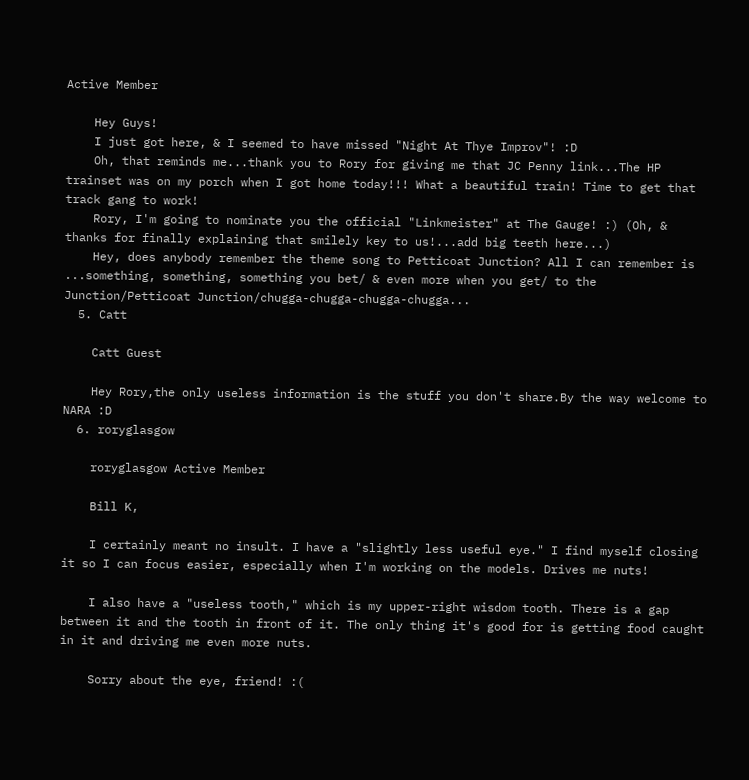Active Member

    Hey Guys!
    I just got here, & I seemed to have missed "Night At Thye Improv"! :D
    Oh, that reminds me...thank you to Rory for giving me that JC Penny link...The HP trainset was on my porch when I got home today!!! What a beautiful train! Time to get that track gang to work!
    Rory, I'm going to nominate you the official "Linkmeister" at The Gauge! :) (Oh, & thanks for finally explaining that smilely key to us!...add big teeth here...)
    Hey, does anybody remember the theme song to Petticoat Junction? All I can remember is ...something, something, something you bet/ & even more when you get/ to the Junction/Petticoat Junction/chugga-chugga-chugga-chugga...
  5. Catt

    Catt Guest

    Hey Rory,the only useless information is the stuff you don't share.By the way welcome to NARA :D
  6. roryglasgow

    roryglasgow Active Member

    Bill K,

    I certainly meant no insult. I have a "slightly less useful eye." I find myself closing it so I can focus easier, especially when I'm working on the models. Drives me nuts!

    I also have a "useless tooth," which is my upper-right wisdom tooth. There is a gap between it and the tooth in front of it. The only thing it's good for is getting food caught in it and driving me even more nuts.

    Sorry about the eye, friend! :(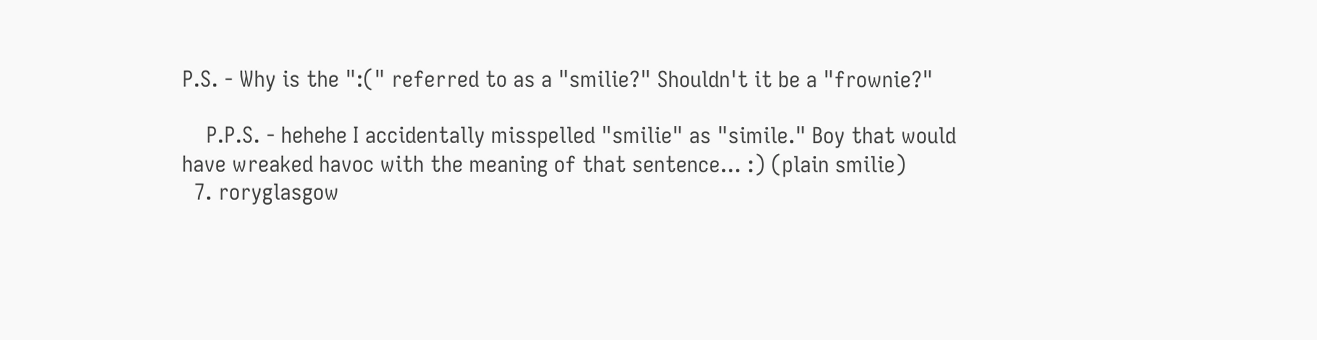P.S. - Why is the ":(" referred to as a "smilie?" Shouldn't it be a "frownie?"

    P.P.S. - hehehe I accidentally misspelled "smilie" as "simile." Boy that would have wreaked havoc with the meaning of that sentence... :) (plain smilie)
  7. roryglasgow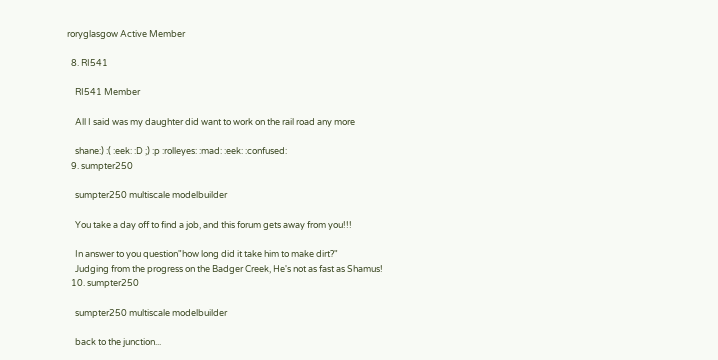roryglasgow Active Member

  8. RI541

    RI541 Member

    All I said was my daughter did want to work on the rail road any more

    shane:) :( :eek: :D ;) :p :rolleyes: :mad: :eek: :confused:
  9. sumpter250

    sumpter250 multiscale modelbuilder

    You take a day off to find a job, and this forum gets away from you!!!

    In answer to you question"how long did it take him to make dirt?"
    Judging from the progress on the Badger Creek, He's not as fast as Shamus!
  10. sumpter250

    sumpter250 multiscale modelbuilder

    back to the junction...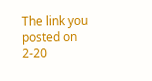The link you posted on 2-20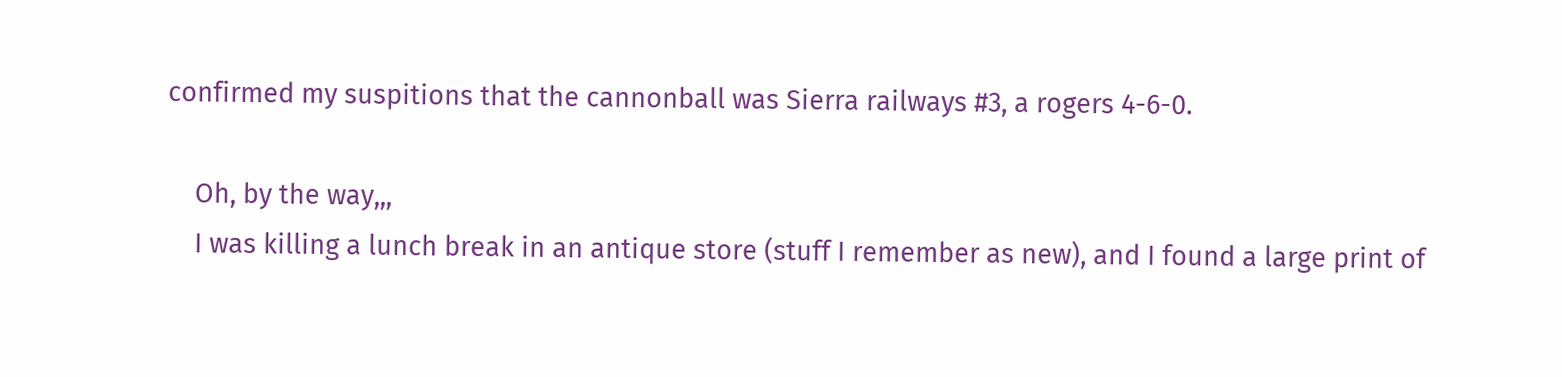confirmed my suspitions that the cannonball was Sierra railways #3, a rogers 4-6-0.

    Oh, by the way,,,
    I was killing a lunch break in an antique store (stuff I remember as new), and I found a large print of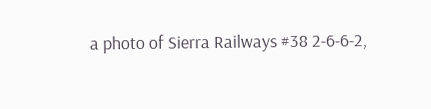a photo of Sierra Railways #38 2-6-6-2,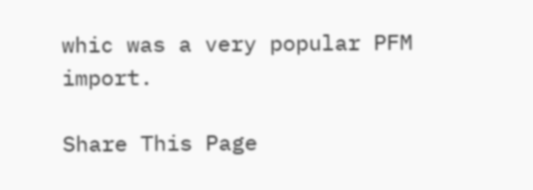whic was a very popular PFM import.

Share This Page